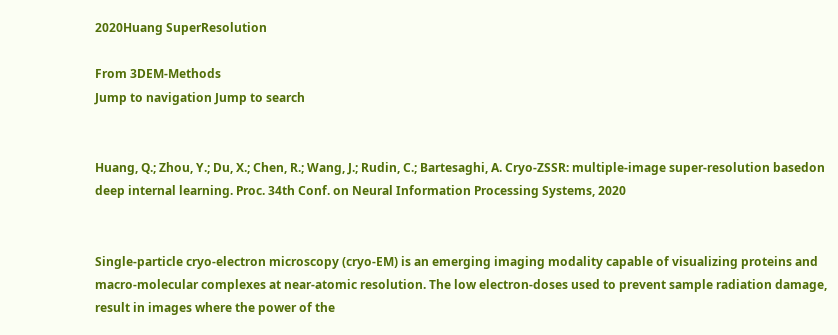2020Huang SuperResolution

From 3DEM-Methods
Jump to navigation Jump to search


Huang, Q.; Zhou, Y.; Du, X.; Chen, R.; Wang, J.; Rudin, C.; Bartesaghi, A. Cryo-ZSSR: multiple-image super-resolution basedon deep internal learning. Proc. 34th Conf. on Neural Information Processing Systems, 2020


Single-particle cryo-electron microscopy (cryo-EM) is an emerging imaging modality capable of visualizing proteins and macro-molecular complexes at near-atomic resolution. The low electron-doses used to prevent sample radiation damage, result in images where the power of the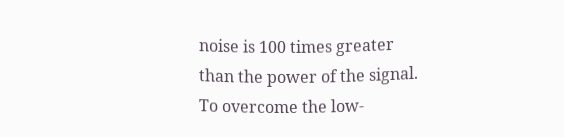noise is 100 times greater than the power of the signal. To overcome the low-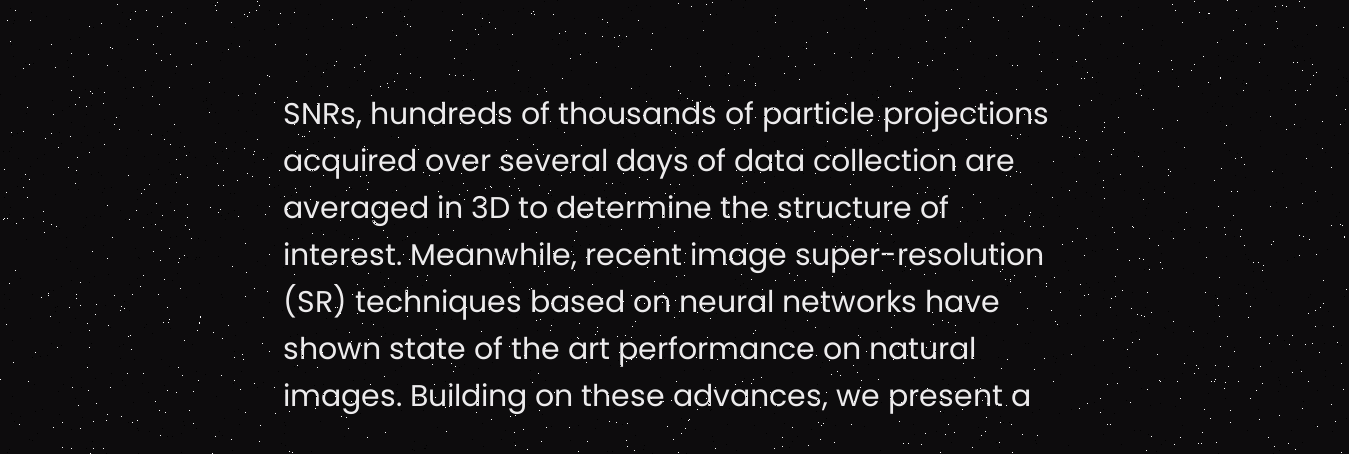SNRs, hundreds of thousands of particle projections acquired over several days of data collection are averaged in 3D to determine the structure of interest. Meanwhile, recent image super-resolution (SR) techniques based on neural networks have shown state of the art performance on natural images. Building on these advances, we present a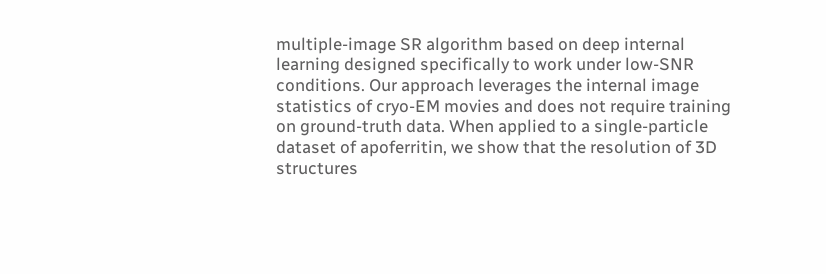multiple-image SR algorithm based on deep internal learning designed specifically to work under low-SNR conditions. Our approach leverages the internal image statistics of cryo-EM movies and does not require training on ground-truth data. When applied to a single-particle dataset of apoferritin, we show that the resolution of 3D structures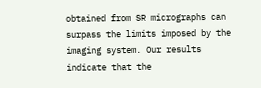obtained from SR micrographs can surpass the limits imposed by the imaging system. Our results indicate that the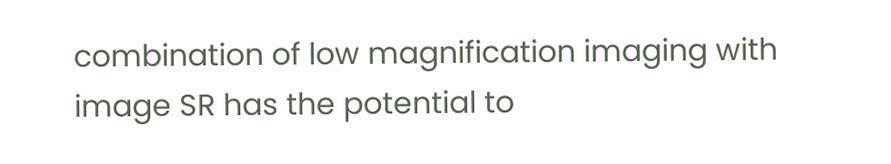combination of low magnification imaging with image SR has the potential to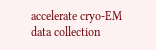accelerate cryo-EM data collection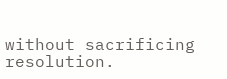without sacrificing resolution.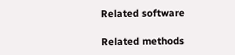Related software

Related methods